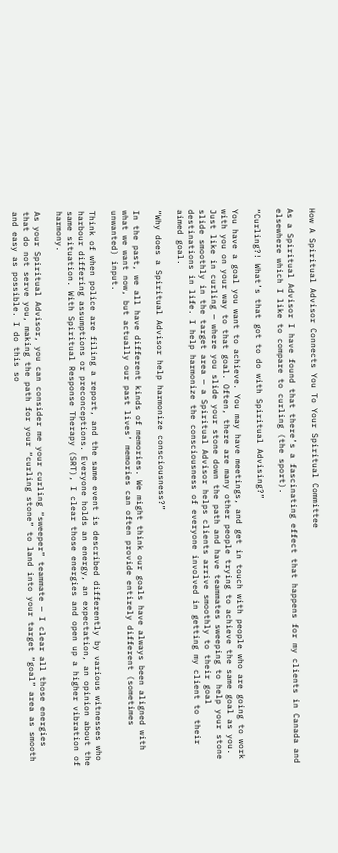How A Spiritual Advisor Connects You To Your Spiritual Committee

As a Spiritual Advisor I have found that there’s a fascinating effect that happens for my clients in Canada and elsewhere which I like to compare to curling (the sport).

“Curling?! What’s that got to do with Spiritual Advising?”

You have a goal you want to achieve. You may have meetings, and get in touch with people who are going to work with you on your way to that goal. Often, there are many other people trying to achieve the same goal as you. Just like in curling — where you slide your stone down the path and have teammates sweeping to help your stone slide smoothly in the target area — a Spiritual Advisor helps clients arrive smoothly to their goal destinations in life. I help harmonize the consciousness of everyone involved in getting my client to their aimed goal.

“Why does a Spiritual Advisor help harmonize consciousness?”

In the past, we all have different kinds of memories. We might think our goals have always been aligned with what we want now, but actually our past lives’ memories can often provide entirely different (sometimes unwanted) input.

Think of when police are filing a report, and the same event is described differently by various witnesses who harbour differing assumptions or preconceptions. Everyone holds an energy, an expectation, an opinion about the same situation. With Spiritual Response Therapy (SRT), I clear those energies and open up a higher vibration of harmony.

As your Spiritual Advisor, you can consider me your curling “sweeper” teammate — I clear all those energies that do not serve you, making the path for your “curling stone” to land into your target “goal” area as smooth and easy as possible. I do this so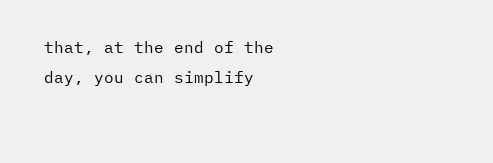that, at the end of the day, you can simplify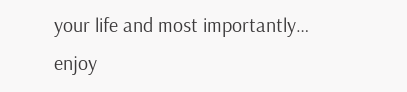your life and most importantly… enjoy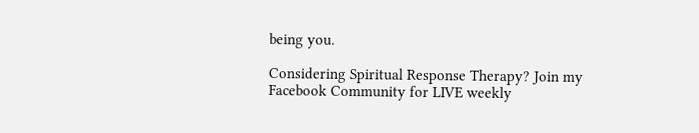being you.

Considering Spiritual Response Therapy? Join my Facebook Community for LIVE weekly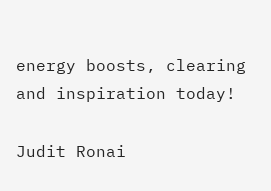energy boosts, clearing and inspiration today!

Judit Ronai